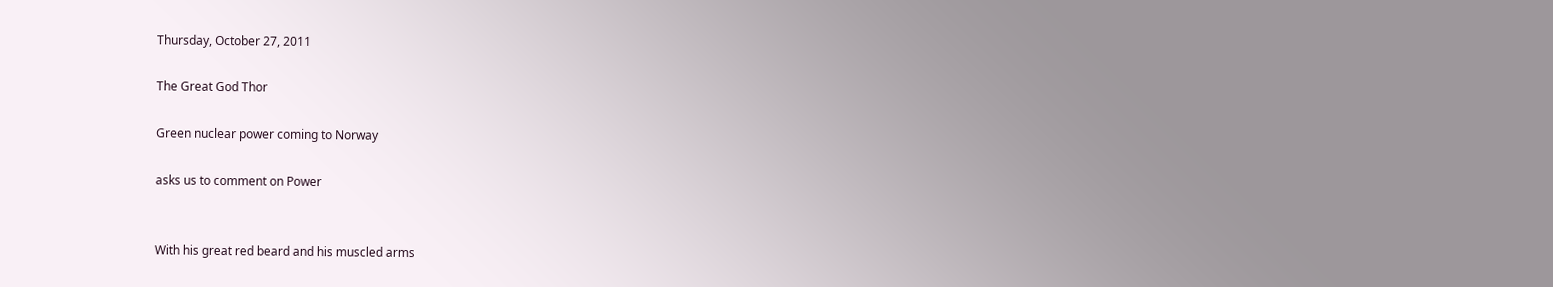Thursday, October 27, 2011

The Great God Thor

Green nuclear power coming to Norway

asks us to comment on Power


With his great red beard and his muscled arms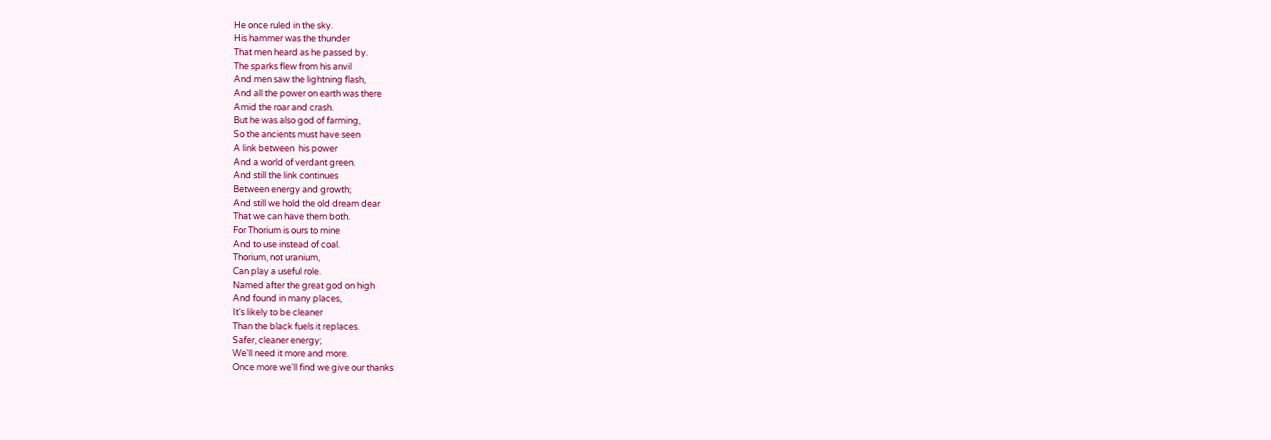He once ruled in the sky.
His hammer was the thunder
That men heard as he passed by.
The sparks flew from his anvil
And men saw the lightning flash,
And all the power on earth was there
Amid the roar and crash.
But he was also god of farming,
So the ancients must have seen
A link between  his power
And a world of verdant green.
And still the link continues
Between energy and growth;
And still we hold the old dream dear
That we can have them both.
For Thorium is ours to mine
And to use instead of coal.
Thorium, not uranium,
Can play a useful role.
Named after the great god on high
And found in many places,
It's likely to be cleaner
Than the black fuels it replaces.
Safer, cleaner energy;
We'll need it more and more.
Once more we'll find we give our thanks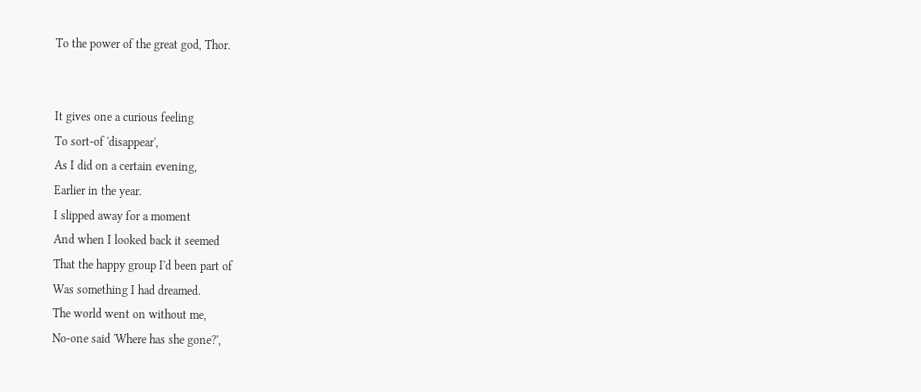To the power of the great god, Thor.


It gives one a curious feeling
To sort-of 'disappear',
As I did on a certain evening,
Earlier in the year.
I slipped away for a moment
And when I looked back it seemed
That the happy group I'd been part of
Was something I had dreamed.
The world went on without me,
No-one said 'Where has she gone?',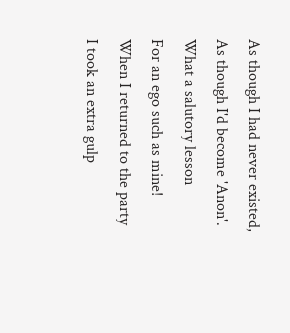As though I had never existed,
As though I'd become 'Anon'.
What a salutory lesson
For an ego such as mine!
When I returned to the party
I took an extra gulp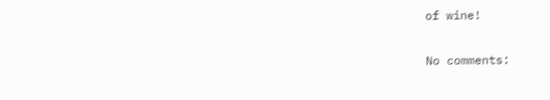of wine!

No comments: